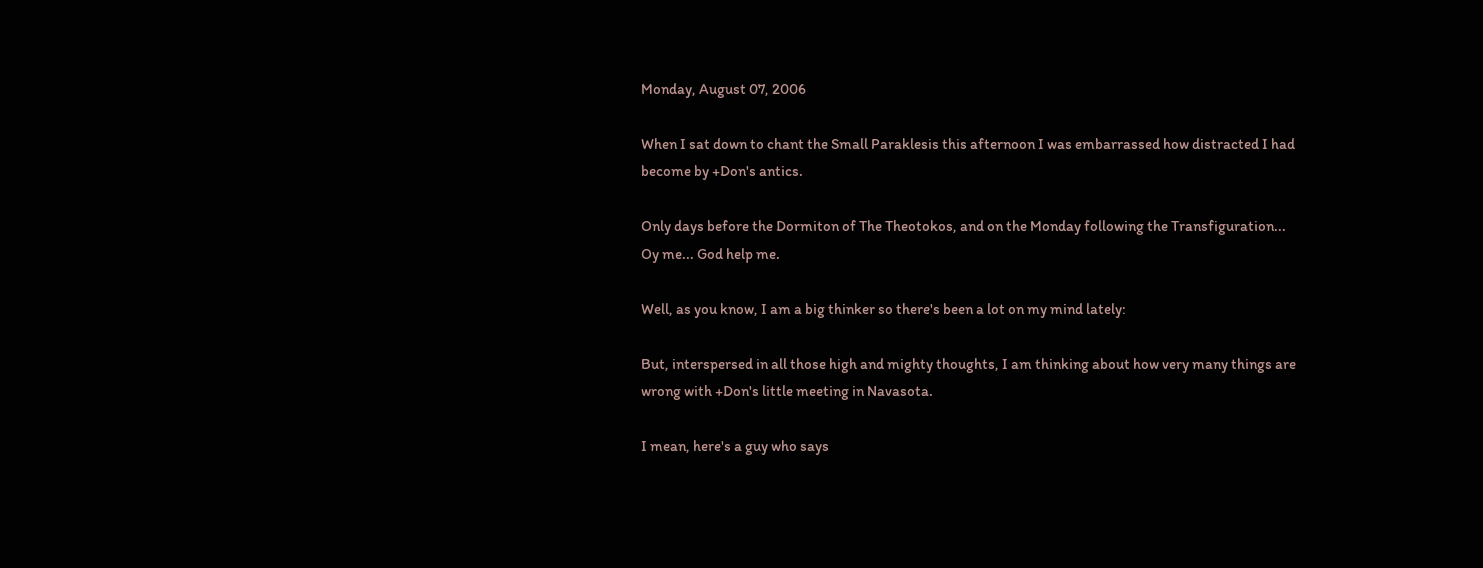Monday, August 07, 2006

When I sat down to chant the Small Paraklesis this afternoon I was embarrassed how distracted I had become by +Don's antics.

Only days before the Dormiton of The Theotokos, and on the Monday following the Transfiguration... Oy me... God help me.

Well, as you know, I am a big thinker so there's been a lot on my mind lately:

But, interspersed in all those high and mighty thoughts, I am thinking about how very many things are wrong with +Don's little meeting in Navasota.

I mean, here's a guy who says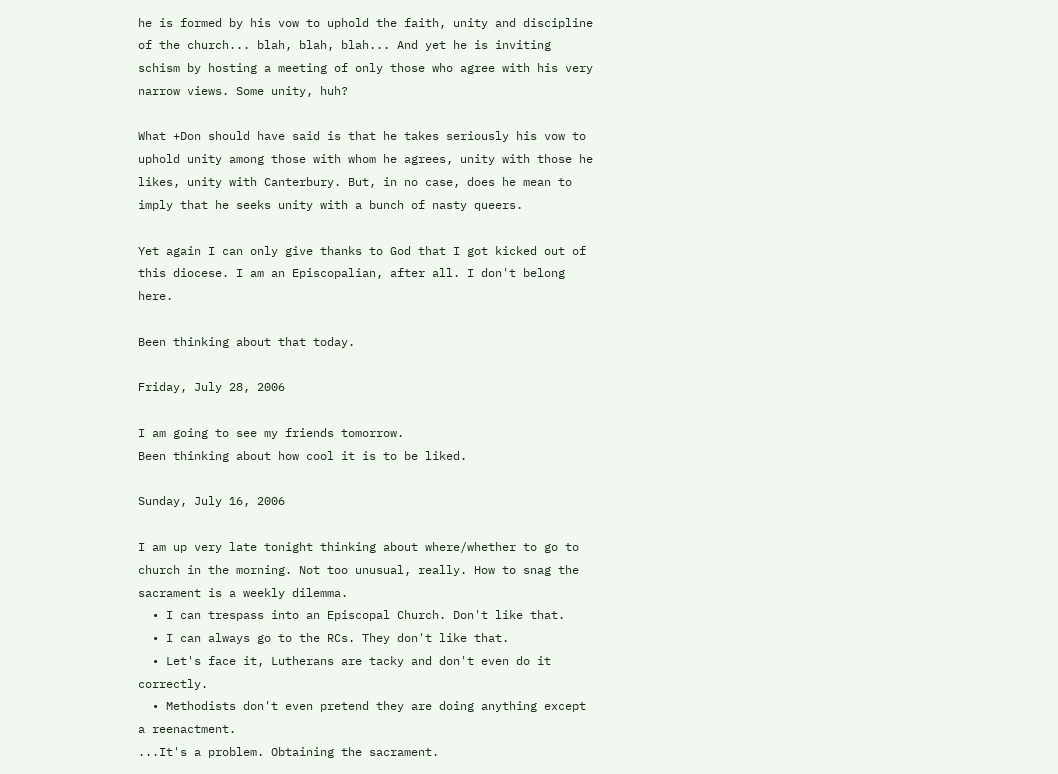he is formed by his vow to uphold the faith, unity and discipline of the church... blah, blah, blah... And yet he is inviting schism by hosting a meeting of only those who agree with his very narrow views. Some unity, huh?

What +Don should have said is that he takes seriously his vow to uphold unity among those with whom he agrees, unity with those he likes, unity with Canterbury. But, in no case, does he mean to imply that he seeks unity with a bunch of nasty queers.

Yet again I can only give thanks to God that I got kicked out of this diocese. I am an Episcopalian, after all. I don't belong here.

Been thinking about that today.

Friday, July 28, 2006

I am going to see my friends tomorrow.
Been thinking about how cool it is to be liked.

Sunday, July 16, 2006

I am up very late tonight thinking about where/whether to go to church in the morning. Not too unusual, really. How to snag the sacrament is a weekly dilemma.
  • I can trespass into an Episcopal Church. Don't like that.
  • I can always go to the RCs. They don't like that.
  • Let's face it, Lutherans are tacky and don't even do it correctly.
  • Methodists don't even pretend they are doing anything except a reenactment.
...It's a problem. Obtaining the sacrament.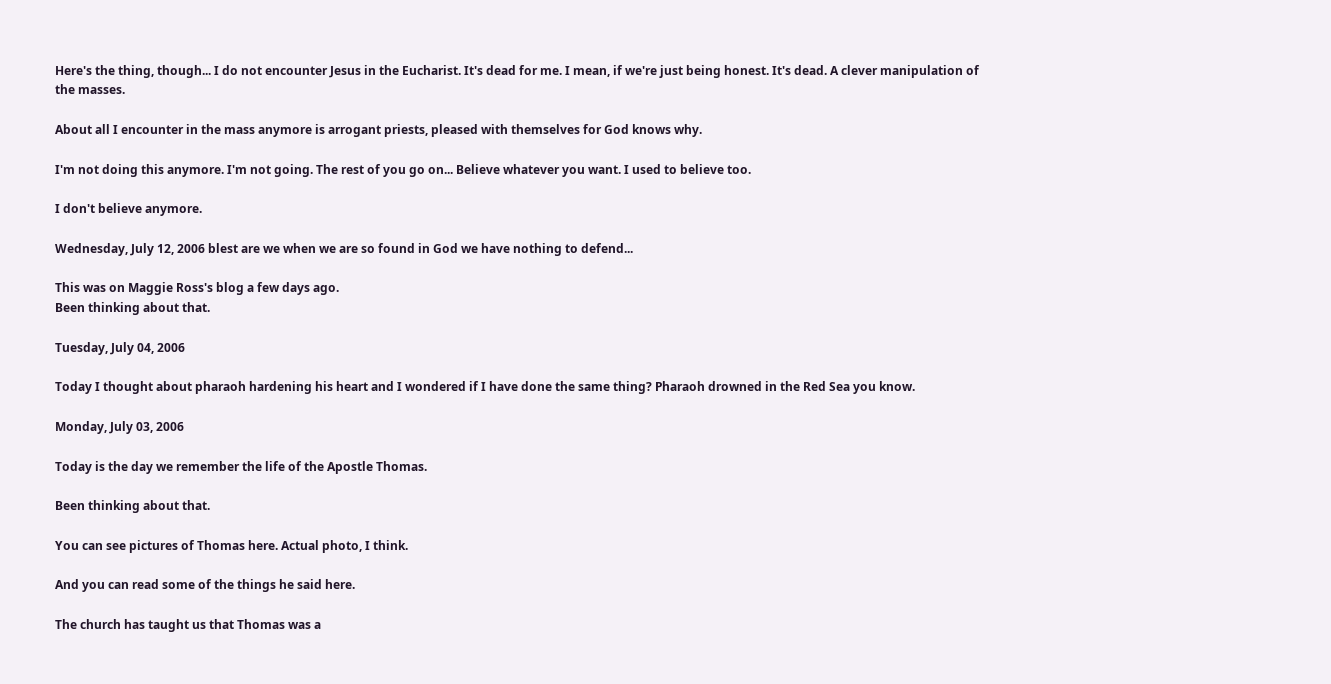Here's the thing, though... I do not encounter Jesus in the Eucharist. It's dead for me. I mean, if we're just being honest. It's dead. A clever manipulation of the masses.

About all I encounter in the mass anymore is arrogant priests, pleased with themselves for God knows why.

I'm not doing this anymore. I'm not going. The rest of you go on... Believe whatever you want. I used to believe too.

I don't believe anymore.

Wednesday, July 12, 2006 blest are we when we are so found in God we have nothing to defend...

This was on Maggie Ross's blog a few days ago.
Been thinking about that.

Tuesday, July 04, 2006

Today I thought about pharaoh hardening his heart and I wondered if I have done the same thing? Pharaoh drowned in the Red Sea you know.

Monday, July 03, 2006

Today is the day we remember the life of the Apostle Thomas.

Been thinking about that.

You can see pictures of Thomas here. Actual photo, I think.

And you can read some of the things he said here.

The church has taught us that Thomas was a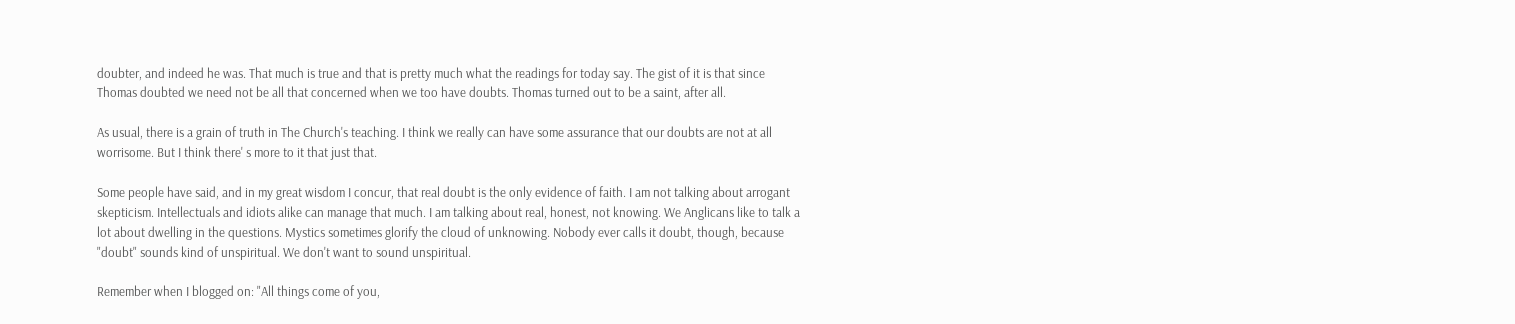doubter, and indeed he was. That much is true and that is pretty much what the readings for today say. The gist of it is that since Thomas doubted we need not be all that concerned when we too have doubts. Thomas turned out to be a saint, after all.

As usual, there is a grain of truth in The Church's teaching. I think we really can have some assurance that our doubts are not at all worrisome. But I think there' s more to it that just that.

Some people have said, and in my great wisdom I concur, that real doubt is the only evidence of faith. I am not talking about arrogant skepticism. Intellectuals and idiots alike can manage that much. I am talking about real, honest, not knowing. We Anglicans like to talk a lot about dwelling in the questions. Mystics sometimes glorify the cloud of unknowing. Nobody ever calls it doubt, though, because "doubt" sounds kind of unspiritual. We don't want to sound unspiritual.

Remember when I blogged on: "All things come of you,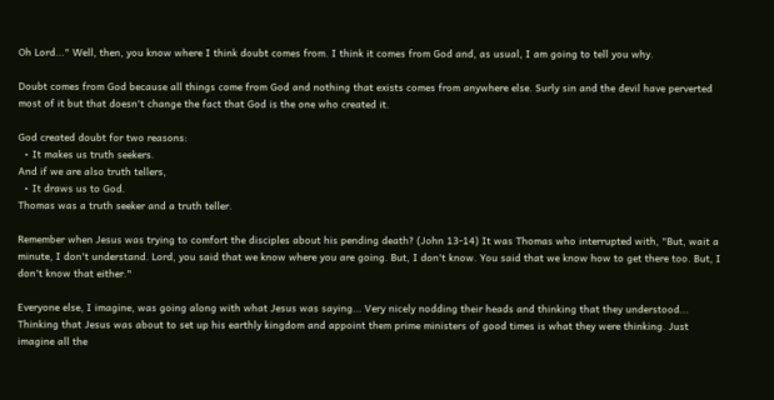Oh Lord..." Well, then, you know where I think doubt comes from. I think it comes from God and, as usual, I am going to tell you why.

Doubt comes from God because all things come from God and nothing that exists comes from anywhere else. Surly sin and the devil have perverted most of it but that doesn't change the fact that God is the one who created it.

God created doubt for two reasons:
  • It makes us truth seekers.
And if we are also truth tellers,
  • It draws us to God.
Thomas was a truth seeker and a truth teller.

Remember when Jesus was trying to comfort the disciples about his pending death? (John 13-14) It was Thomas who interrupted with, "But, wait a minute, I don't understand. Lord, you said that we know where you are going. But, I don't know. You said that we know how to get there too. But, I don't know that either."

Everyone else, I imagine, was going along with what Jesus was saying... Very nicely nodding their heads and thinking that they understood... Thinking that Jesus was about to set up his earthly kingdom and appoint them prime ministers of good times is what they were thinking. Just imagine all the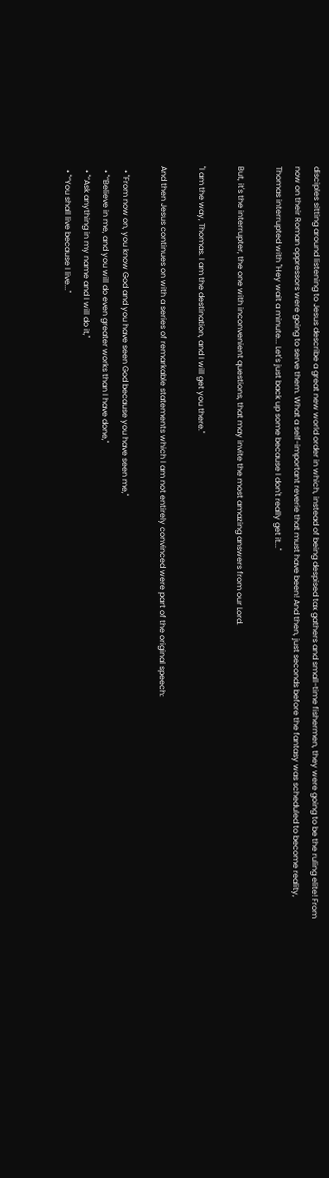disciples sitting around listening to Jesus describe a great new world order in which, instead of being despised tax gathers and small-time fishermen, they were going to be the ruling elite! From now on their Roman oppressors were going to serve them. What a self-important reverie that must have been! And then, just seconds before the fantasy was scheduled to become reality, Thomas interrupted with "Hey wait a minute... Let's just back up some because I don't really get it..."

But, it's the interrupter, the one with inconvenient questions, that may invite the most amazing answers from our Lord.

"I am the way, Thomas. I am the destination, and I will get you there."

And then Jesus continues on with a series of remarkable statements which I am not entirely convinced were part of the original speech:

  • "From now on, you know God and you have seen God because you have seen me,"
  • "“Believe in me, and you will do even greater works than I have done,"
  • "“Ask anything in my name and I will do it,"
  • "“You shall live because I live..."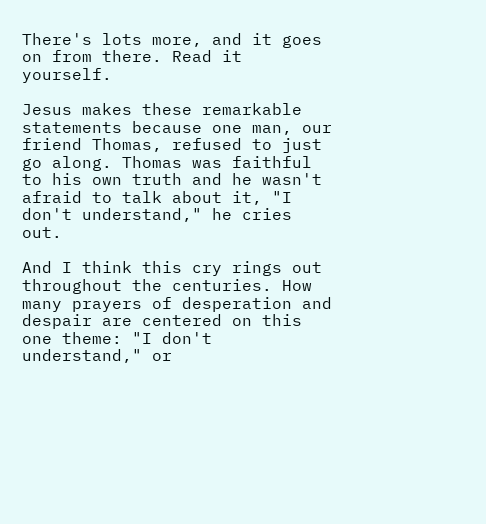There's lots more, and it goes on from there. Read it yourself.

Jesus makes these remarkable statements because one man, our friend Thomas, refused to just go along. Thomas was faithful to his own truth and he wasn't afraid to talk about it, "I don't understand," he cries out.

And I think this cry rings out throughout the centuries. How many prayers of desperation and despair are centered on this one theme: "I don't understand," or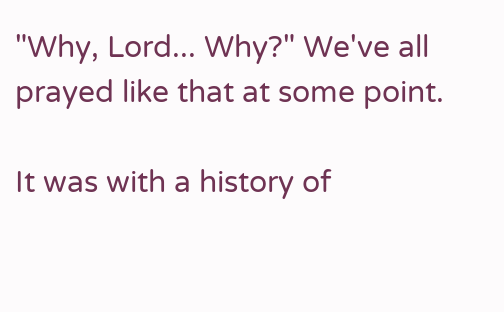"Why, Lord... Why?" We've all prayed like that at some point.

It was with a history of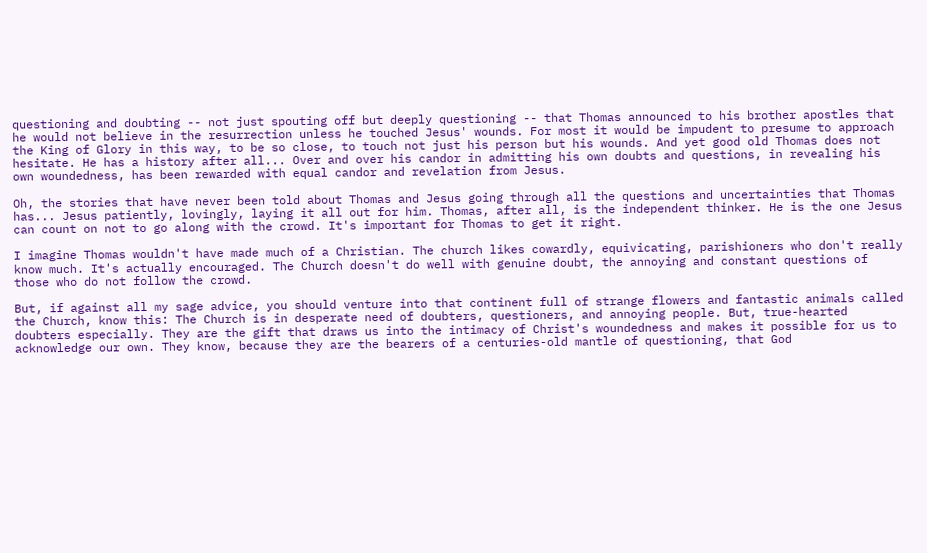questioning and doubting -- not just spouting off but deeply questioning -- that Thomas announced to his brother apostles that he would not believe in the resurrection unless he touched Jesus' wounds. For most it would be impudent to presume to approach the King of Glory in this way, to be so close, to touch not just his person but his wounds. And yet good old Thomas does not hesitate. He has a history after all... Over and over his candor in admitting his own doubts and questions, in revealing his own woundedness, has been rewarded with equal candor and revelation from Jesus.

Oh, the stories that have never been told about Thomas and Jesus going through all the questions and uncertainties that Thomas has... Jesus patiently, lovingly, laying it all out for him. Thomas, after all, is the independent thinker. He is the one Jesus can count on not to go along with the crowd. It's important for Thomas to get it right.

I imagine Thomas wouldn't have made much of a Christian. The church likes cowardly, equivicating, parishioners who don't really know much. It's actually encouraged. The Church doesn't do well with genuine doubt, the annoying and constant questions of those who do not follow the crowd.

But, if against all my sage advice, you should venture into that continent full of strange flowers and fantastic animals called the Church, know this: The Church is in desperate need of doubters, questioners, and annoying people. But, true-hearted doubters especially. They are the gift that draws us into the intimacy of Christ's woundedness and makes it possible for us to acknowledge our own. They know, because they are the bearers of a centuries-old mantle of questioning, that God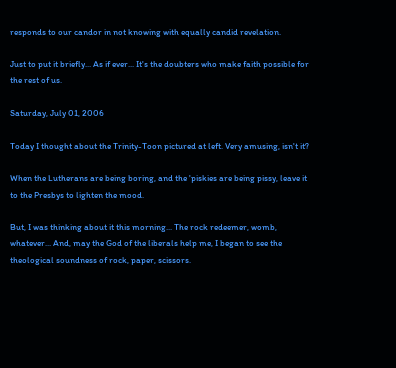responds to our candor in not knowing with equally candid revelation.

Just to put it briefly... As if ever... It's the doubters who make faith possible for the rest of us.

Saturday, July 01, 2006

Today I thought about the Trinity-Toon pictured at left. Very amusing, isn't it?

When the Lutherans are being boring, and the 'piskies are being pissy, leave it to the Presbys to lighten the mood.

But, I was thinking about it this morning... The rock redeemer, womb, whatever... And, may the God of the liberals help me, I began to see the theological soundness of rock, paper, scissors.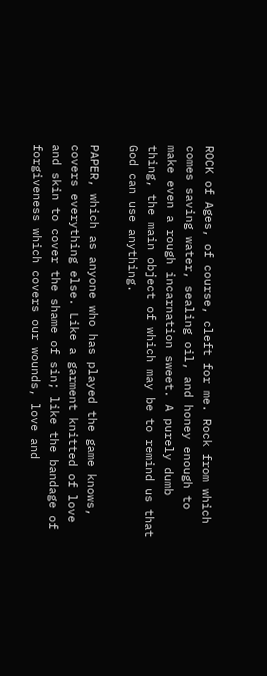ROCK of Ages, of course, cleft for me. Rock from which comes saving water, sealing oil, and honey enough to make even a rough incarnation sweet. A purely dumb thing, the main object of which may be to remind us that God can use anything.

PAPER, which as anyone who has played the game knows, covers everything else. Like a garment knitted of love and skin to cover the shame of sin; like the bandage of forgiveness which covers our wounds, love and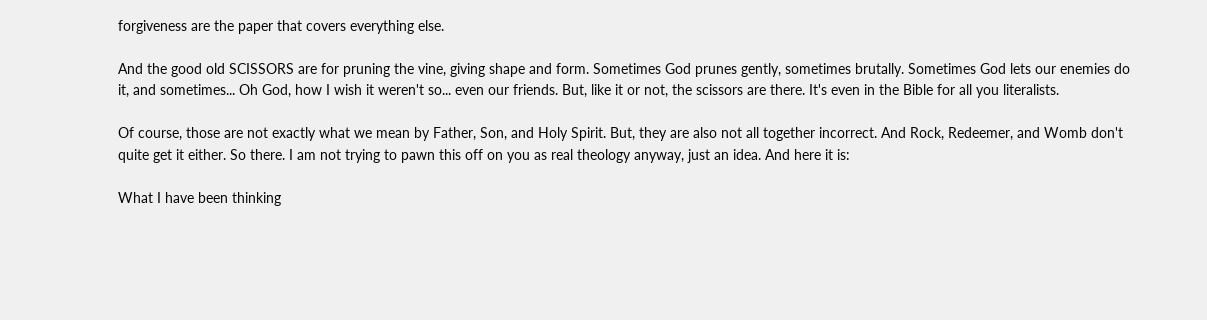forgiveness are the paper that covers everything else.

And the good old SCISSORS are for pruning the vine, giving shape and form. Sometimes God prunes gently, sometimes brutally. Sometimes God lets our enemies do it, and sometimes... Oh God, how I wish it weren't so... even our friends. But, like it or not, the scissors are there. It's even in the Bible for all you literalists.

Of course, those are not exactly what we mean by Father, Son, and Holy Spirit. But, they are also not all together incorrect. And Rock, Redeemer, and Womb don't quite get it either. So there. I am not trying to pawn this off on you as real theology anyway, just an idea. And here it is:

What I have been thinking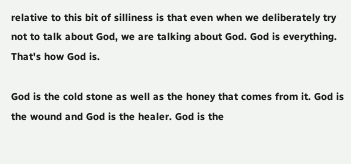relative to this bit of silliness is that even when we deliberately try not to talk about God, we are talking about God. God is everything. That's how God is.

God is the cold stone as well as the honey that comes from it. God is the wound and God is the healer. God is the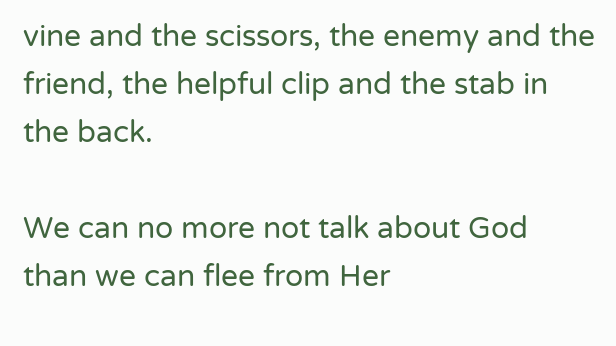vine and the scissors, the enemy and the friend, the helpful clip and the stab in the back.

We can no more not talk about God than we can flee from Her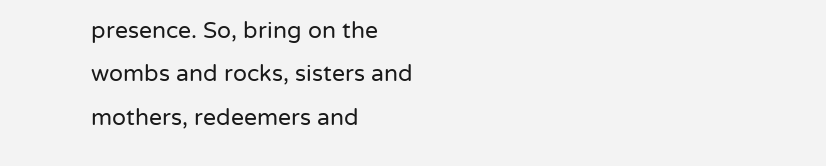presence. So, bring on the wombs and rocks, sisters and mothers, redeemers and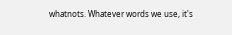whatnots. Whatever words we use, it's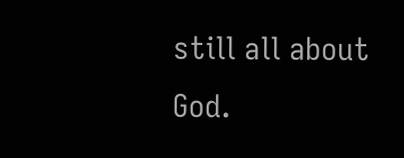still all about God.